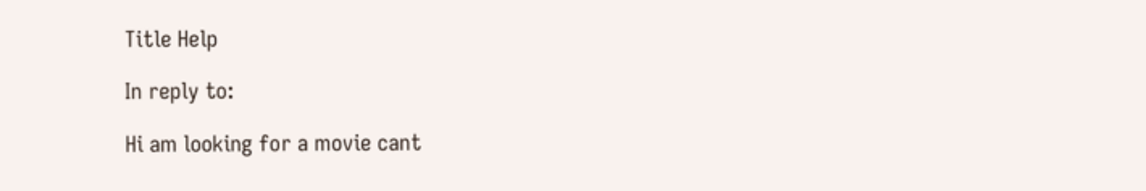Title Help

In reply to:

Hi am looking for a movie cant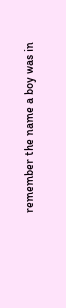remember the name a boy was in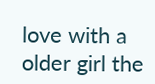love with a older girl the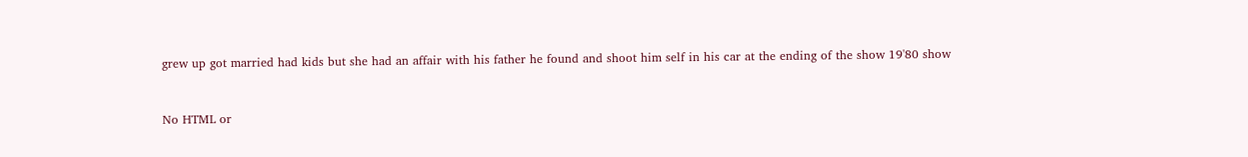grew up got married had kids but she had an affair with his father he found and shoot him self in his car at the ending of the show 19'80 show


No HTML or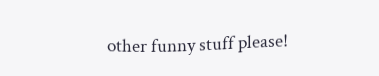other funny stuff please!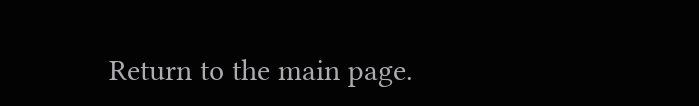Return to the main page.